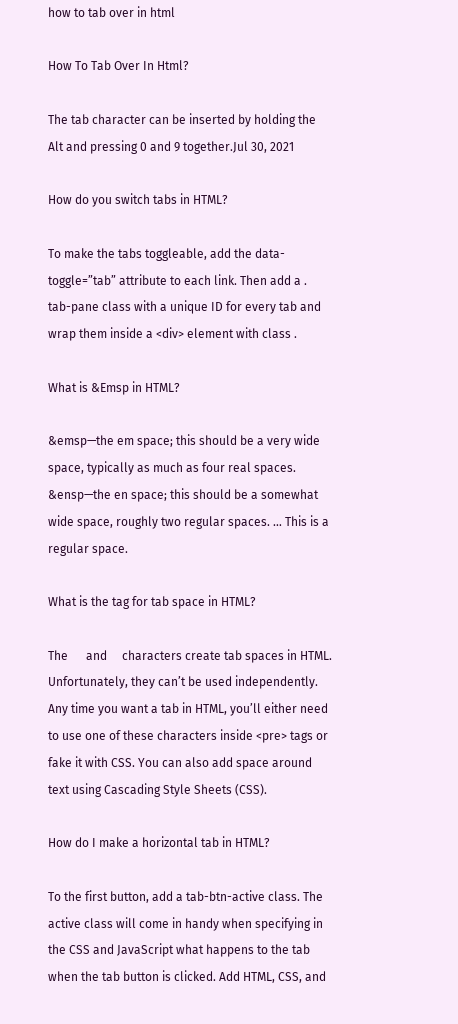how to tab over in html

How To Tab Over In Html?

The tab character can be inserted by holding the Alt and pressing 0 and 9 together.Jul 30, 2021

How do you switch tabs in HTML?

To make the tabs toggleable, add the data-toggle=”tab” attribute to each link. Then add a . tab-pane class with a unique ID for every tab and wrap them inside a <div> element with class .

What is &Emsp in HTML?

&emsp—the em space; this should be a very wide space, typically as much as four real spaces. &ensp—the en space; this should be a somewhat wide space, roughly two regular spaces. … This is a regular space.

What is the tag for tab space in HTML?

The      and     characters create tab spaces in HTML. Unfortunately, they can’t be used independently. Any time you want a tab in HTML, you’ll either need to use one of these characters inside <pre> tags or fake it with CSS. You can also add space around text using Cascading Style Sheets (CSS).

How do I make a horizontal tab in HTML?

To the first button, add a tab-btn-active class. The active class will come in handy when specifying in the CSS and JavaScript what happens to the tab when the tab button is clicked. Add HTML, CSS, and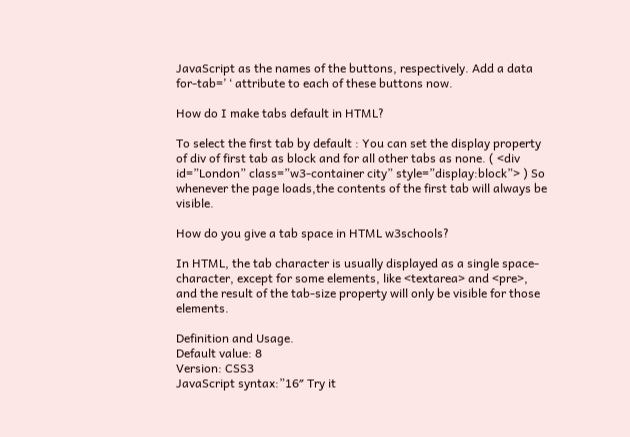JavaScript as the names of the buttons, respectively. Add a data for-tab=’ ‘ attribute to each of these buttons now.

How do I make tabs default in HTML?

To select the first tab by default : You can set the display property of div of first tab as block and for all other tabs as none. ( <div id=”London” class=”w3-container city” style=”display:block”> ) So whenever the page loads,the contents of the first tab will always be visible.

How do you give a tab space in HTML w3schools?

In HTML, the tab character is usually displayed as a single space-character, except for some elements, like <textarea> and <pre>, and the result of the tab-size property will only be visible for those elements.

Definition and Usage.
Default value: 8
Version: CSS3
JavaScript syntax:”16″ Try it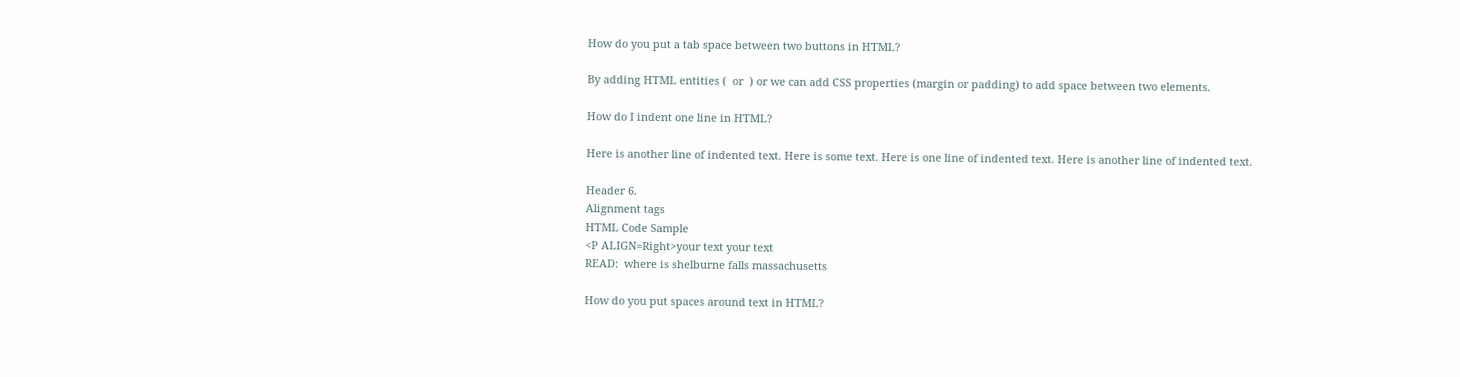How do you put a tab space between two buttons in HTML?

By adding HTML entities (  or  ) or we can add CSS properties (margin or padding) to add space between two elements.

How do I indent one line in HTML?

Here is another line of indented text. Here is some text. Here is one line of indented text. Here is another line of indented text.

Header 6.
Alignment tags
HTML Code Sample
<P ALIGN=Right>your text your text
READ:  where is shelburne falls massachusetts

How do you put spaces around text in HTML?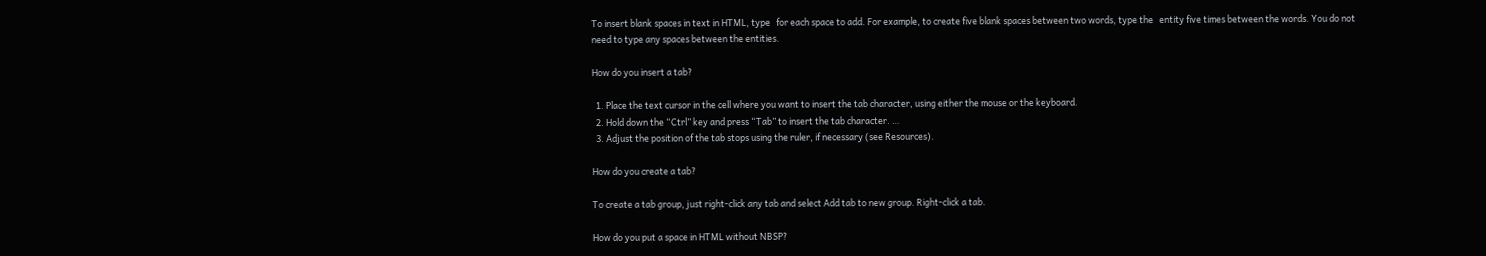To insert blank spaces in text in HTML, type   for each space to add. For example, to create five blank spaces between two words, type the   entity five times between the words. You do not need to type any spaces between the entities.

How do you insert a tab?

  1. Place the text cursor in the cell where you want to insert the tab character, using either the mouse or the keyboard.
  2. Hold down the “Ctrl” key and press “Tab” to insert the tab character. …
  3. Adjust the position of the tab stops using the ruler, if necessary (see Resources).

How do you create a tab?

To create a tab group, just right-click any tab and select Add tab to new group. Right-click a tab.

How do you put a space in HTML without NBSP?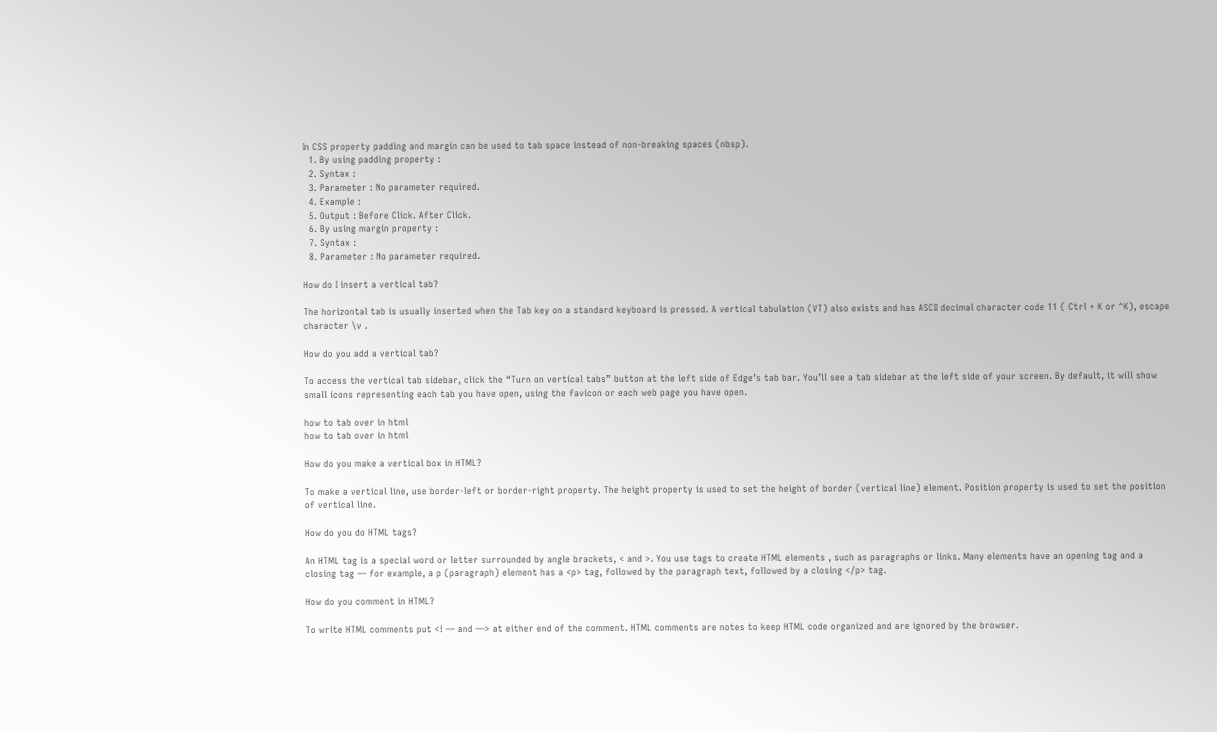In CSS property padding and margin can be used to tab space instead of non-breaking spaces (nbsp).
  1. By using padding property :
  2. Syntax :
  3. Parameter : No parameter required.
  4. Example :
  5. Output : Before Click. After Click.
  6. By using margin property :
  7. Syntax :
  8. Parameter : No parameter required.

How do I insert a vertical tab?

The horizontal tab is usually inserted when the Tab key on a standard keyboard is pressed. A vertical tabulation (VT) also exists and has ASCII decimal character code 11 ( Ctrl + K or ^K), escape character \v .

How do you add a vertical tab?

To access the vertical tab sidebar, click the “Turn on vertical tabs” button at the left side of Edge’s tab bar. You’ll see a tab sidebar at the left side of your screen. By default, it will show small icons representing each tab you have open, using the favicon or each web page you have open.

how to tab over in html
how to tab over in html

How do you make a vertical box in HTML?

To make a vertical line, use border-left or border-right property. The height property is used to set the height of border (vertical line) element. Position property is used to set the position of vertical line.

How do you do HTML tags?

An HTML tag is a special word or letter surrounded by angle brackets, < and >. You use tags to create HTML elements , such as paragraphs or links. Many elements have an opening tag and a closing tag — for example, a p (paragraph) element has a <p> tag, followed by the paragraph text, followed by a closing </p> tag.

How do you comment in HTML?

To write HTML comments put <! — and —> at either end of the comment. HTML comments are notes to keep HTML code organized and are ignored by the browser.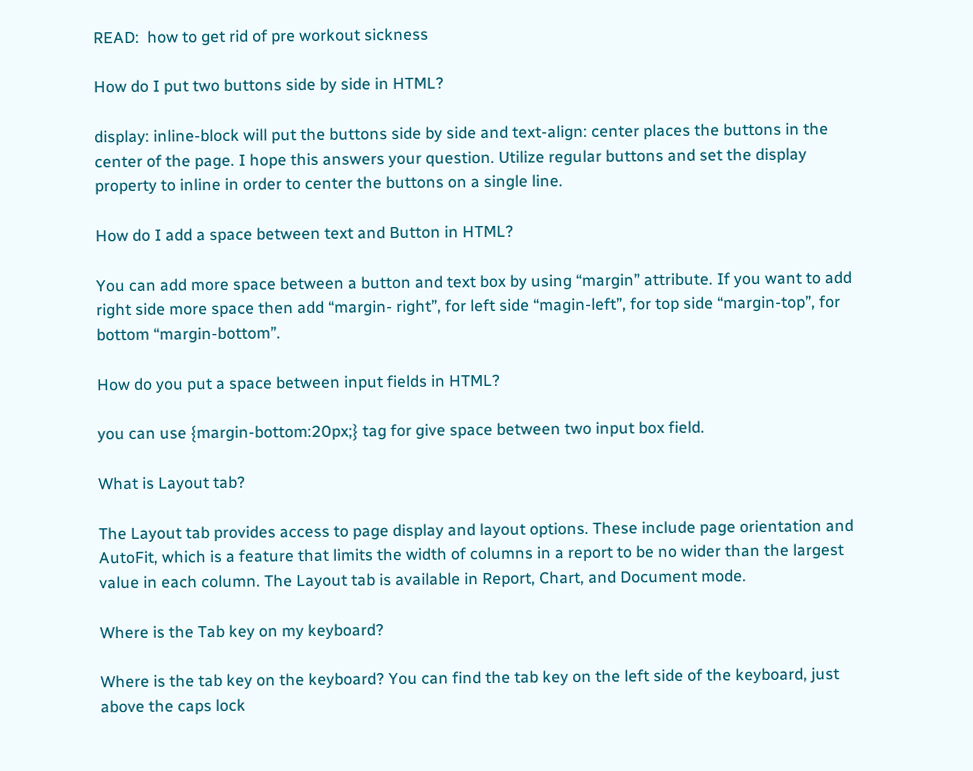READ:  how to get rid of pre workout sickness

How do I put two buttons side by side in HTML?

display: inline-block will put the buttons side by side and text-align: center places the buttons in the center of the page. I hope this answers your question. Utilize regular buttons and set the display property to inline in order to center the buttons on a single line.

How do I add a space between text and Button in HTML?

You can add more space between a button and text box by using “margin” attribute. If you want to add right side more space then add “margin- right”, for left side “magin-left”, for top side “margin-top”, for bottom “margin-bottom”.

How do you put a space between input fields in HTML?

you can use {margin-bottom:20px;} tag for give space between two input box field.

What is Layout tab?

The Layout tab provides access to page display and layout options. These include page orientation and AutoFit, which is a feature that limits the width of columns in a report to be no wider than the largest value in each column. The Layout tab is available in Report, Chart, and Document mode.

Where is the Tab key on my keyboard?

Where is the tab key on the keyboard? You can find the tab key on the left side of the keyboard, just above the caps lock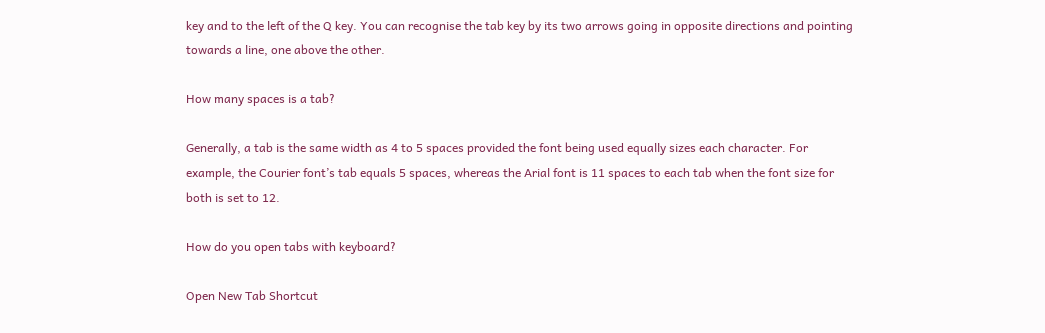key and to the left of the Q key. You can recognise the tab key by its two arrows going in opposite directions and pointing towards a line, one above the other.

How many spaces is a tab?

Generally, a tab is the same width as 4 to 5 spaces provided the font being used equally sizes each character. For example, the Courier font’s tab equals 5 spaces, whereas the Arial font is 11 spaces to each tab when the font size for both is set to 12.

How do you open tabs with keyboard?

Open New Tab Shortcut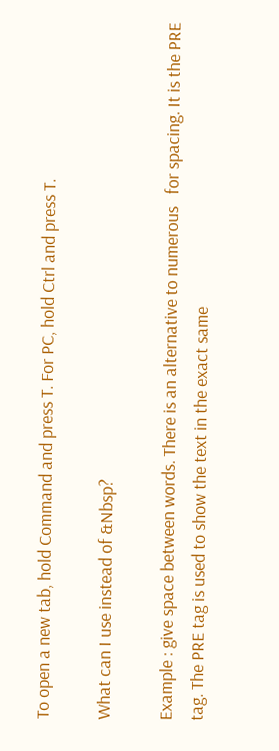To open a new tab, hold Command and press T. For PC, hold Ctrl and press T.

What can I use instead of &Nbsp?

Example : give space between words. There is an alternative to numerous   for spacing. It is the PRE tag. The PRE tag is used to show the text in the exact same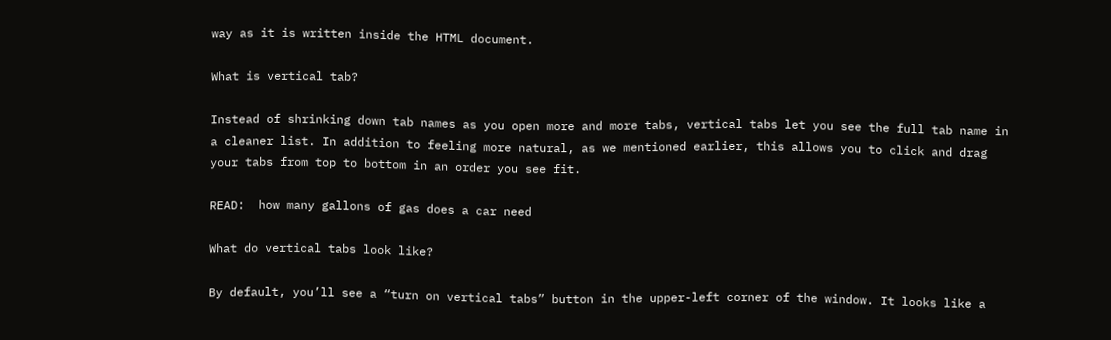way as it is written inside the HTML document.

What is vertical tab?

Instead of shrinking down tab names as you open more and more tabs, vertical tabs let you see the full tab name in a cleaner list. In addition to feeling more natural, as we mentioned earlier, this allows you to click and drag your tabs from top to bottom in an order you see fit.

READ:  how many gallons of gas does a car need

What do vertical tabs look like?

By default, you’ll see a “turn on vertical tabs” button in the upper-left corner of the window. It looks like a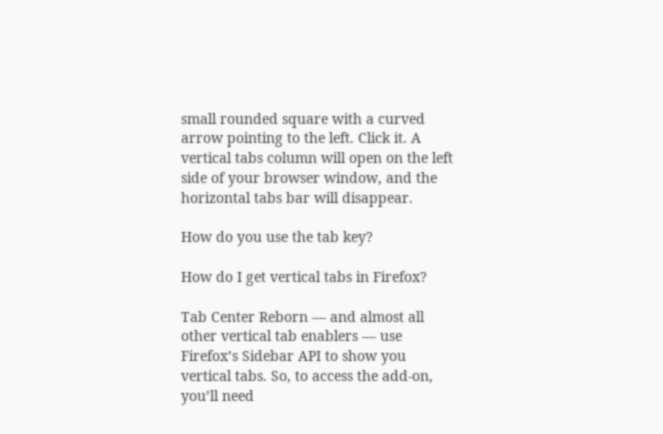small rounded square with a curved arrow pointing to the left. Click it. A vertical tabs column will open on the left side of your browser window, and the horizontal tabs bar will disappear.

How do you use the tab key?

How do I get vertical tabs in Firefox?

Tab Center Reborn — and almost all other vertical tab enablers — use Firefox’s Sidebar API to show you vertical tabs. So, to access the add-on, you’ll need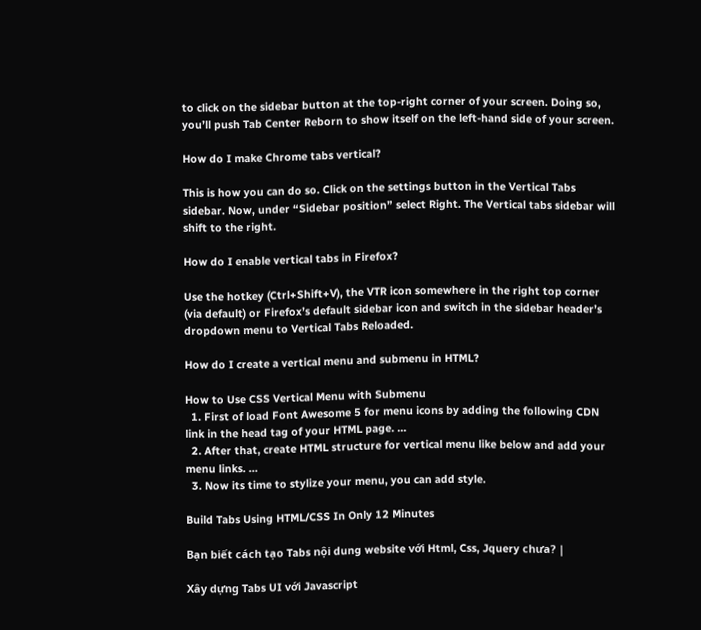to click on the sidebar button at the top-right corner of your screen. Doing so, you’ll push Tab Center Reborn to show itself on the left-hand side of your screen.

How do I make Chrome tabs vertical?

This is how you can do so. Click on the settings button in the Vertical Tabs sidebar. Now, under “Sidebar position” select Right. The Vertical tabs sidebar will shift to the right.

How do I enable vertical tabs in Firefox?

Use the hotkey (Ctrl+Shift+V), the VTR icon somewhere in the right top corner (via default) or Firefox’s default sidebar icon and switch in the sidebar header’s dropdown menu to Vertical Tabs Reloaded.

How do I create a vertical menu and submenu in HTML?

How to Use CSS Vertical Menu with Submenu
  1. First of load Font Awesome 5 for menu icons by adding the following CDN link in the head tag of your HTML page. …
  2. After that, create HTML structure for vertical menu like below and add your menu links. …
  3. Now its time to stylize your menu, you can add style.

Build Tabs Using HTML/CSS In Only 12 Minutes

Bạn biết cách tạo Tabs nội dung website với Html, Css, Jquery chưa? |

Xây dựng Tabs UI với Javascript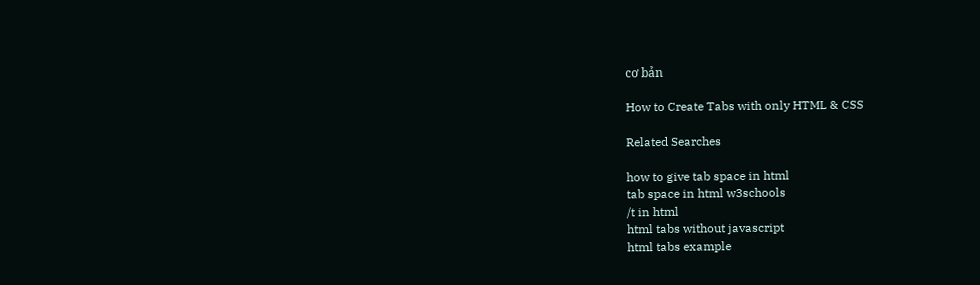cơ bản

How to Create Tabs with only HTML & CSS

Related Searches

how to give tab space in html
tab space in html w3schools
/t in html
html tabs without javascript
html tabs example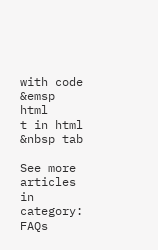with code
&emsp html
t in html
&nbsp tab

See more articles in category: FAQs